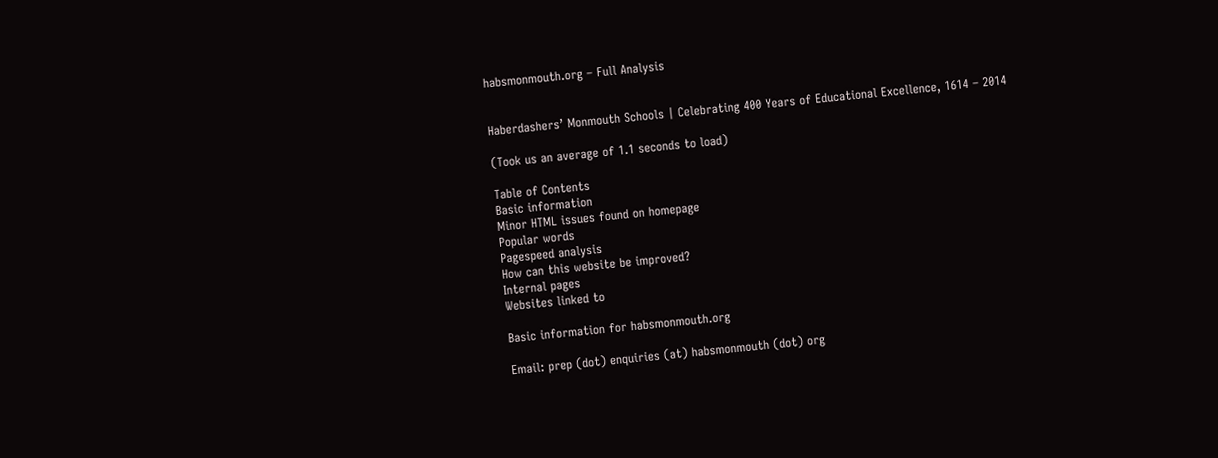habsmonmouth.org – Full Analysis


Haberdashers’ Monmouth Schools | Celebrating 400 Years of Educational Excellence, 1614 – 2014

(Took us an average of 1.1 seconds to load)

Table of Contents
Basic information
Minor HTML issues found on homepage
Popular words
Pagespeed analysis
How can this website be improved?
Internal pages
Websites linked to

Basic information for habsmonmouth.org

Email: prep (dot) enquiries (at) habsmonmouth (dot) org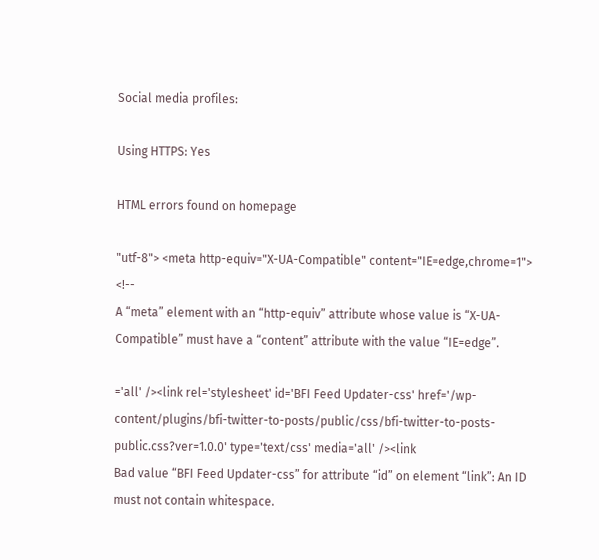Social media profiles:

Using HTTPS: Yes

HTML errors found on homepage

"utf-8"> <meta http-equiv="X-UA-Compatible" content="IE=edge,chrome=1"> <!--
A “meta” element with an “http-equiv” attribute whose value is “X-UA-Compatible” must have a “content” attribute with the value “IE=edge”.

='all' /><link rel='stylesheet' id='BFI Feed Updater-css' href='/wp-content/plugins/bfi-twitter-to-posts/public/css/bfi-twitter-to-posts-public.css?ver=1.0.0' type='text/css' media='all' /><link
Bad value “BFI Feed Updater-css” for attribute “id” on element “link”: An ID must not contain whitespace.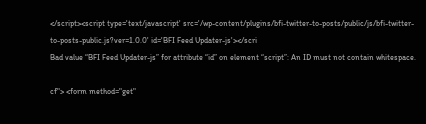</script><script type='text/javascript' src='/wp-content/plugins/bfi-twitter-to-posts/public/js/bfi-twitter-to-posts-public.js?ver=1.0.0' id='BFI Feed Updater-js'></scri
Bad value “BFI Feed Updater-js” for attribute “id” on element “script”: An ID must not contain whitespace.

cf"> <form method="get"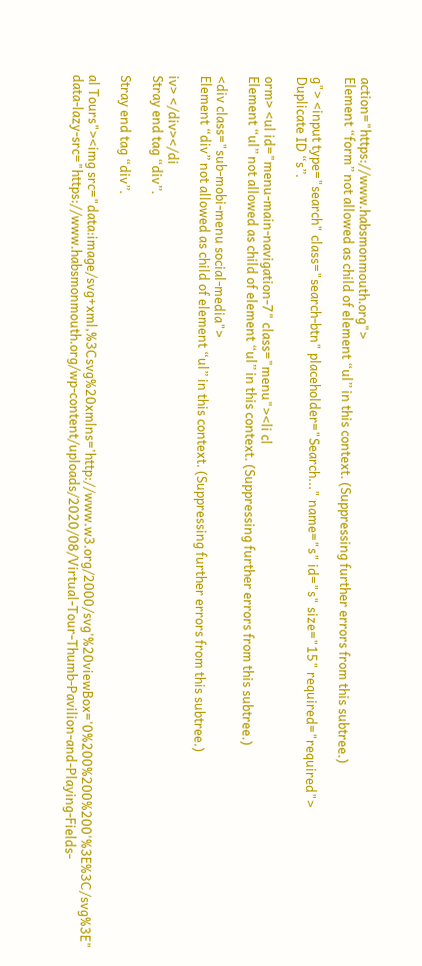action="https://www.habsmonmouth.org">
Element “form” not allowed as child of element “ul” in this context. (Suppressing further errors from this subtree.)

g"> <input type="search" class="search-btn" placeholder="Search..." name="s" id="s" size="15" required="required">
Duplicate ID “s”.

orm> <ul id="menu-main-navigation-7" class="menu"><li cl
Element “ul” not allowed as child of element “ul” in this context. (Suppressing further errors from this subtree.)

<div class="sub-mobi-menu social-media">
Element “div” not allowed as child of element “ul” in this context. (Suppressing further errors from this subtree.)

iv> </div></di
Stray end tag “div”.

Stray end tag “div”.

al Tours"><img src="data:image/svg+xml,%3Csvg%20xmlns='http://www.w3.org/2000/svg'%20viewBox='0%200%200%200'%3E%3C/svg%3E" data-lazy-src="https://www.habsmonmouth.org/wp-content/uploads/2020/08/Virtual-Tour-Thumb-Pavilion-and-Playing-Fields-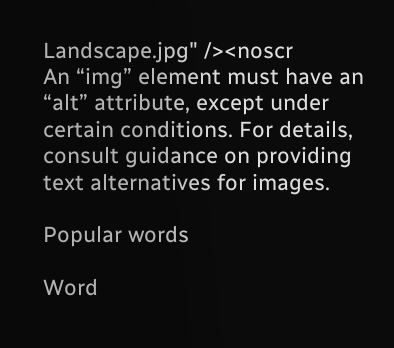Landscape.jpg" /><noscr
An “img” element must have an “alt” attribute, except under certain conditions. For details, consult guidance on providing text alternatives for images.

Popular words

Word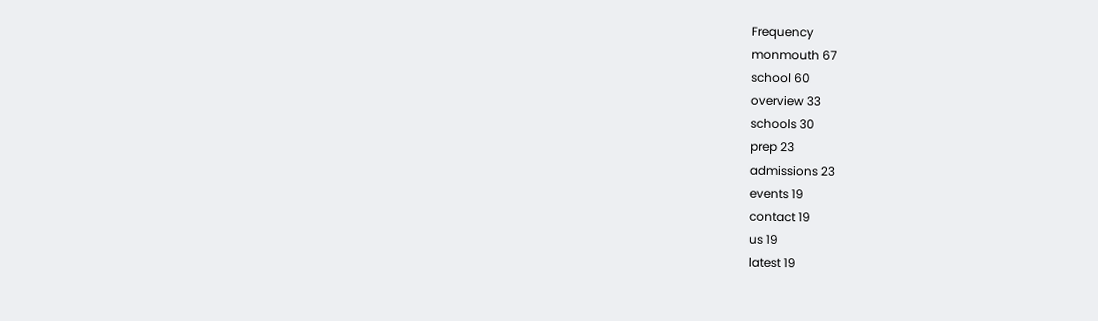Frequency
monmouth 67
school 60
overview 33
schools 30
prep 23
admissions 23
events 19
contact 19
us 19
latest 19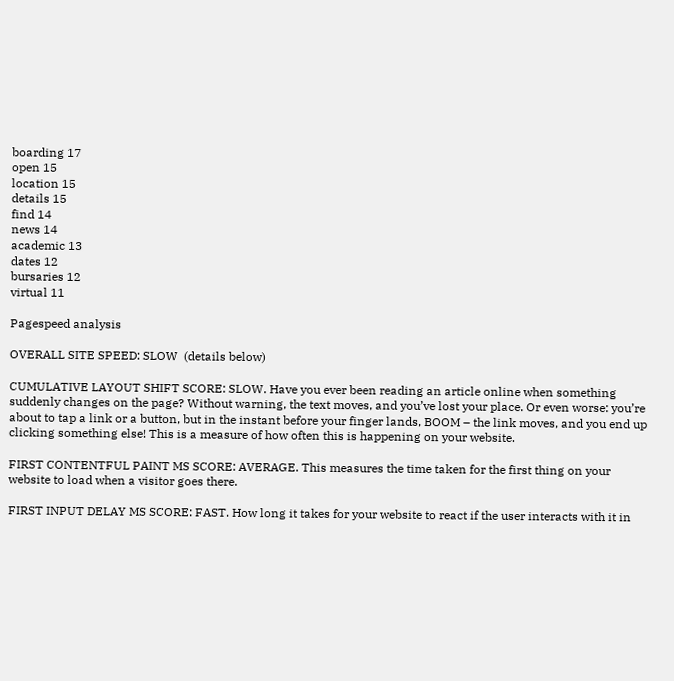boarding 17
open 15
location 15
details 15
find 14
news 14
academic 13
dates 12
bursaries 12
virtual 11

Pagespeed analysis

OVERALL SITE SPEED: SLOW  (details below)

CUMULATIVE LAYOUT SHIFT SCORE: SLOW. Have you ever been reading an article online when something suddenly changes on the page? Without warning, the text moves, and you’ve lost your place. Or even worse: you’re about to tap a link or a button, but in the instant before your finger lands, BOOM – the link moves, and you end up clicking something else! This is a measure of how often this is happening on your website.

FIRST CONTENTFUL PAINT MS SCORE: AVERAGE. This measures the time taken for the first thing on your website to load when a visitor goes there.

FIRST INPUT DELAY MS SCORE: FAST. How long it takes for your website to react if the user interacts with it in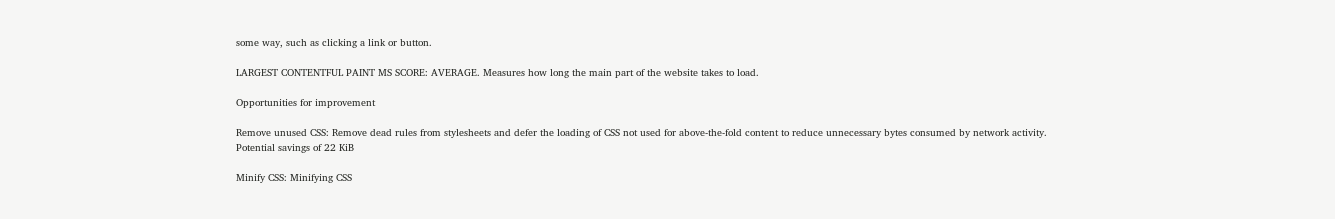some way, such as clicking a link or button.

LARGEST CONTENTFUL PAINT MS SCORE: AVERAGE. Measures how long the main part of the website takes to load.

Opportunities for improvement

Remove unused CSS: Remove dead rules from stylesheets and defer the loading of CSS not used for above-the-fold content to reduce unnecessary bytes consumed by network activity.
Potential savings of 22 KiB

Minify CSS: Minifying CSS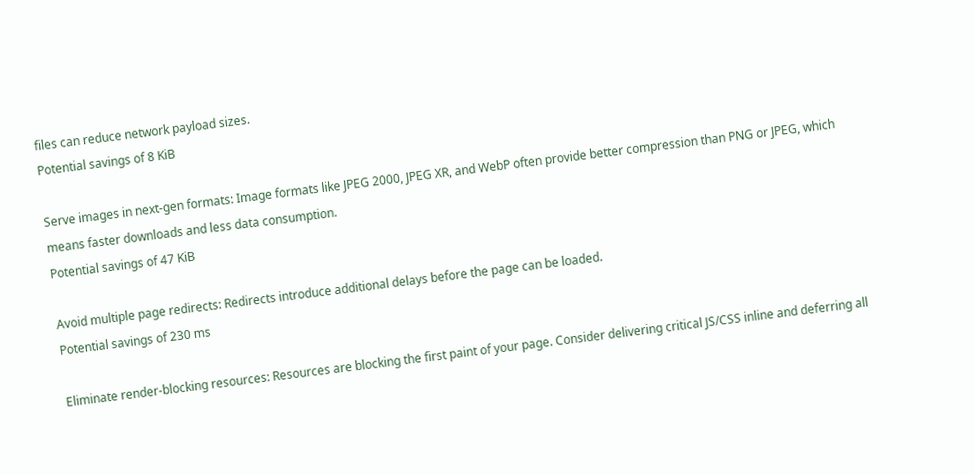files can reduce network payload sizes.
Potential savings of 8 KiB

Serve images in next-gen formats: Image formats like JPEG 2000, JPEG XR, and WebP often provide better compression than PNG or JPEG, which means faster downloads and less data consumption.
Potential savings of 47 KiB

Avoid multiple page redirects: Redirects introduce additional delays before the page can be loaded.
Potential savings of 230 ms

Eliminate render-blocking resources: Resources are blocking the first paint of your page. Consider delivering critical JS/CSS inline and deferring all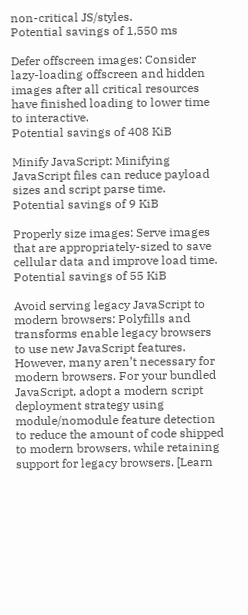non-critical JS/styles.
Potential savings of 1,550 ms

Defer offscreen images: Consider lazy-loading offscreen and hidden images after all critical resources have finished loading to lower time to interactive.
Potential savings of 408 KiB

Minify JavaScript: Minifying JavaScript files can reduce payload sizes and script parse time.
Potential savings of 9 KiB

Properly size images: Serve images that are appropriately-sized to save cellular data and improve load time.
Potential savings of 55 KiB

Avoid serving legacy JavaScript to modern browsers: Polyfills and transforms enable legacy browsers to use new JavaScript features. However, many aren’t necessary for modern browsers. For your bundled JavaScript, adopt a modern script deployment strategy using module/nomodule feature detection to reduce the amount of code shipped to modern browsers, while retaining support for legacy browsers. [Learn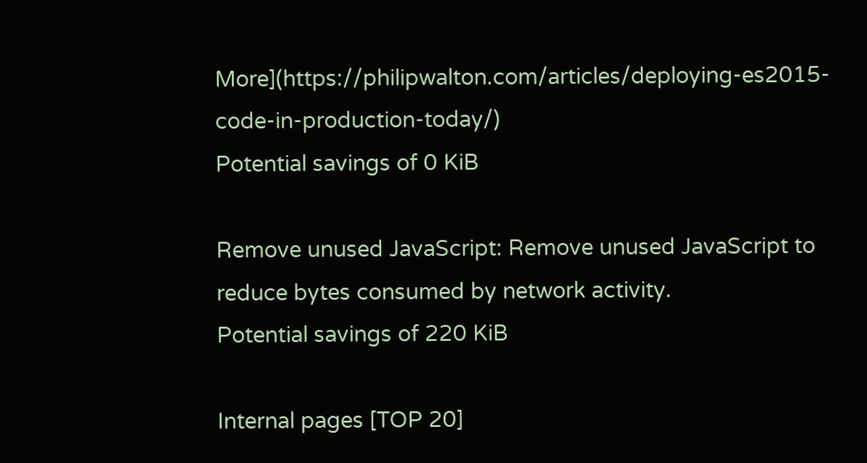More](https://philipwalton.com/articles/deploying-es2015-code-in-production-today/)
Potential savings of 0 KiB

Remove unused JavaScript: Remove unused JavaScript to reduce bytes consumed by network activity.
Potential savings of 220 KiB

Internal pages [TOP 20]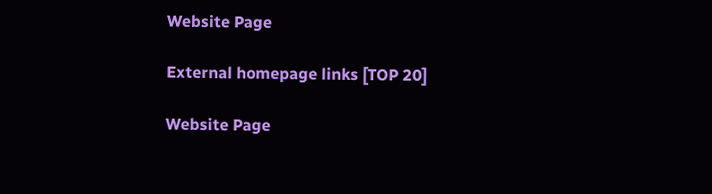Website Page

External homepage links [TOP 20]

Website Page